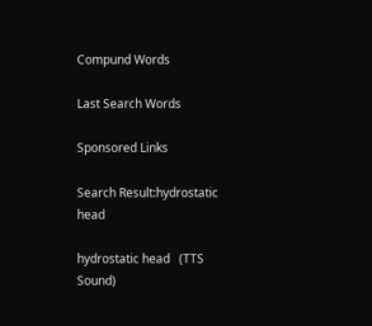Compund Words

Last Search Words

Sponsored Links

Search Result:hydrostatic head

hydrostatic head   (TTS Sound)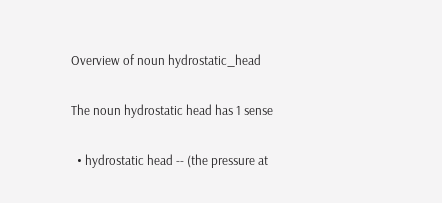Overview of noun hydrostatic_head

The noun hydrostatic head has 1 sense

  • hydrostatic head -- (the pressure at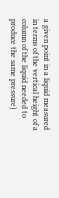a given point in a liquid measured in terms of the vertical height of a column of the liquid needed to produce the same pressure)